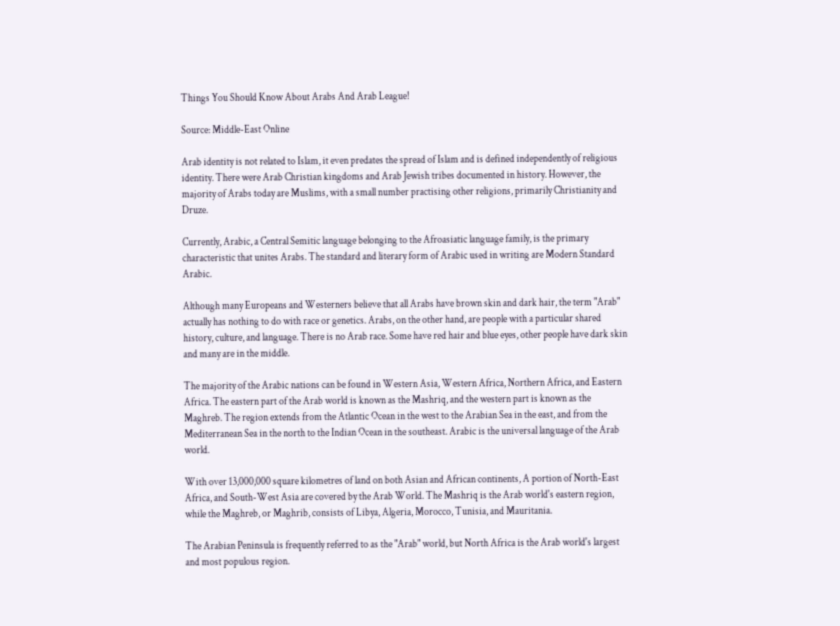Things You Should Know About Arabs And Arab League!

Source: Middle-East Online

Arab identity is not related to Islam, it even predates the spread of Islam and is defined independently of religious identity. There were Arab Christian kingdoms and Arab Jewish tribes documented in history. However, the majority of Arabs today are Muslims, with a small number practising other religions, primarily Christianity and Druze.

Currently, Arabic, a Central Semitic language belonging to the Afroasiatic language family, is the primary characteristic that unites Arabs. The standard and literary form of Arabic used in writing are Modern Standard Arabic.

Although many Europeans and Westerners believe that all Arabs have brown skin and dark hair, the term "Arab" actually has nothing to do with race or genetics. Arabs, on the other hand, are people with a particular shared history, culture, and language. There is no Arab race. Some have red hair and blue eyes, other people have dark skin and many are in the middle.

The majority of the Arabic nations can be found in Western Asia, Western Africa, Northern Africa, and Eastern Africa. The eastern part of the Arab world is known as the Mashriq, and the western part is known as the Maghreb. The region extends from the Atlantic Ocean in the west to the Arabian Sea in the east, and from the Mediterranean Sea in the north to the Indian Ocean in the southeast. Arabic is the universal language of the Arab world.

With over 13,000,000 square kilometres of land on both Asian and African continents, A portion of North-East Africa, and South-West Asia are covered by the Arab World. The Mashriq is the Arab world's eastern region, while the Maghreb, or Maghrib, consists of Libya, Algeria, Morocco, Tunisia, and Mauritania.

The Arabian Peninsula is frequently referred to as the "Arab" world, but North Africa is the Arab world's largest and most populous region.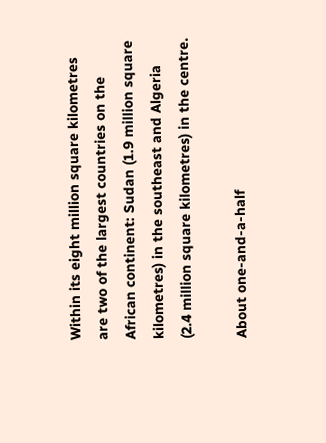Within its eight million square kilometres are two of the largest countries on the African continent: Sudan (1.9 million square kilometres) in the southeast and Algeria (2.4 million square kilometres) in the centre.

About one-and-a-half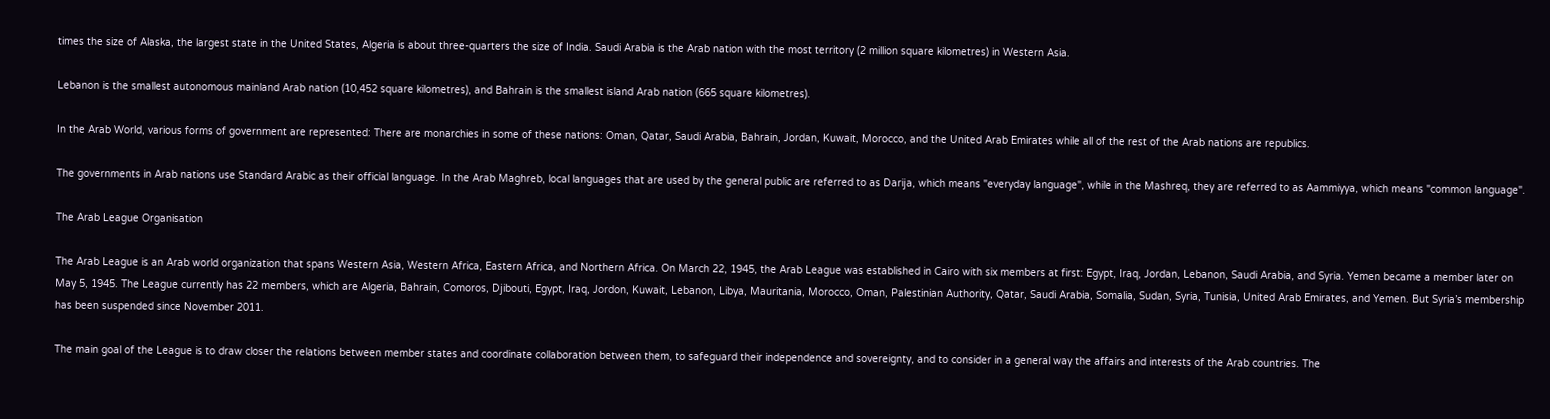times the size of Alaska, the largest state in the United States, Algeria is about three-quarters the size of India. Saudi Arabia is the Arab nation with the most territory (2 million square kilometres) in Western Asia.

Lebanon is the smallest autonomous mainland Arab nation (10,452 square kilometres), and Bahrain is the smallest island Arab nation (665 square kilometres).

In the Arab World, various forms of government are represented: There are monarchies in some of these nations: Oman, Qatar, Saudi Arabia, Bahrain, Jordan, Kuwait, Morocco, and the United Arab Emirates while all of the rest of the Arab nations are republics.

The governments in Arab nations use Standard Arabic as their official language. In the Arab Maghreb, local languages that are used by the general public are referred to as Darija, which means "everyday language", while in the Mashreq, they are referred to as Aammiyya, which means "common language".

The Arab League Organisation

The Arab League is an Arab world organization that spans Western Asia, Western Africa, Eastern Africa, and Northern Africa. On March 22, 1945, the Arab League was established in Cairo with six members at first: Egypt, Iraq, Jordan, Lebanon, Saudi Arabia, and Syria. Yemen became a member later on May 5, 1945. The League currently has 22 members, which are Algeria, Bahrain, Comoros, Djibouti, Egypt, Iraq, Jordon, Kuwait, Lebanon, Libya, Mauritania, Morocco, Oman, Palestinian Authority, Qatar, Saudi Arabia, Somalia, Sudan, Syria, Tunisia, United Arab Emirates, and Yemen. But Syria’s membership has been suspended since November 2011.

The main goal of the League is to draw closer the relations between member states and coordinate collaboration between them, to safeguard their independence and sovereignty, and to consider in a general way the affairs and interests of the Arab countries. The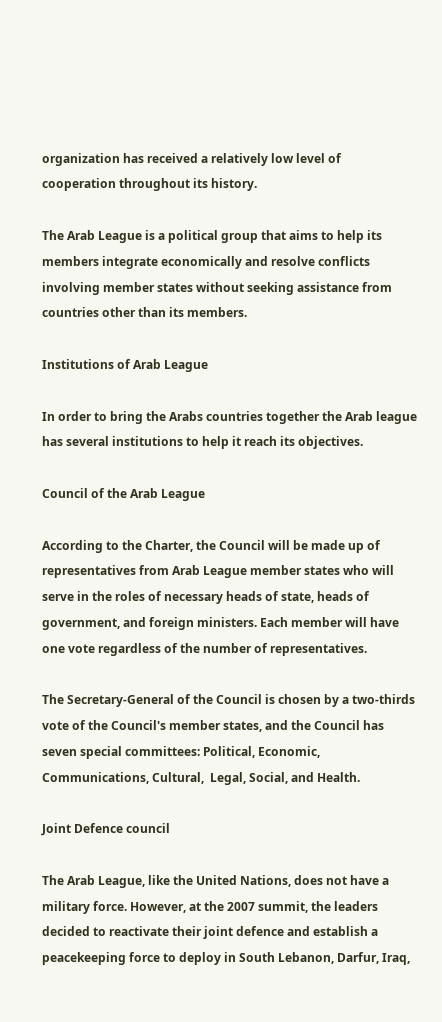organization has received a relatively low level of cooperation throughout its history.

The Arab League is a political group that aims to help its members integrate economically and resolve conflicts involving member states without seeking assistance from countries other than its members.

Institutions of Arab League

In order to bring the Arabs countries together the Arab league has several institutions to help it reach its objectives.

Council of the Arab League

According to the Charter, the Council will be made up of representatives from Arab League member states who will serve in the roles of necessary heads of state, heads of government, and foreign ministers. Each member will have one vote regardless of the number of representatives.

The Secretary-General of the Council is chosen by a two-thirds vote of the Council's member states, and the Council has seven special committees: Political, Economic, Communications, Cultural,  Legal, Social, and Health.

Joint Defence council

The Arab League, like the United Nations, does not have a military force. However, at the 2007 summit, the leaders decided to reactivate their joint defence and establish a peacekeeping force to deploy in South Lebanon, Darfur, Iraq,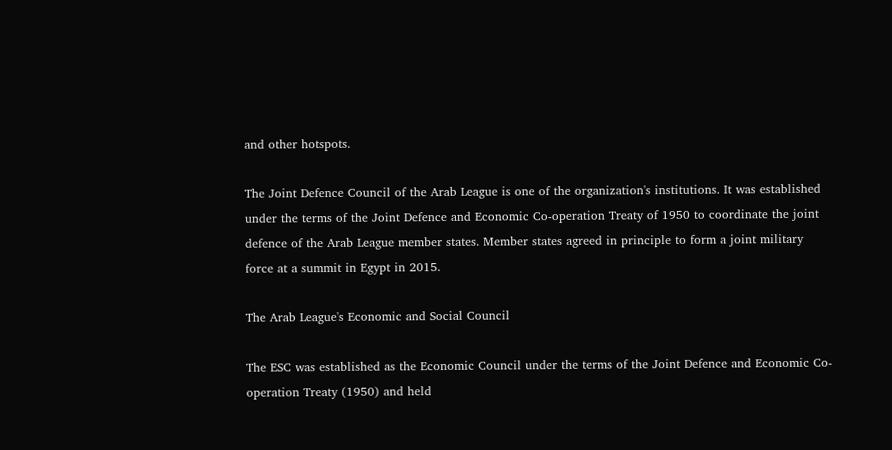and other hotspots.

The Joint Defence Council of the Arab League is one of the organization's institutions. It was established under the terms of the Joint Defence and Economic Co-operation Treaty of 1950 to coordinate the joint defence of the Arab League member states. Member states agreed in principle to form a joint military force at a summit in Egypt in 2015.

The Arab League's Economic and Social Council

The ESC was established as the Economic Council under the terms of the Joint Defence and Economic Co-operation Treaty (1950) and held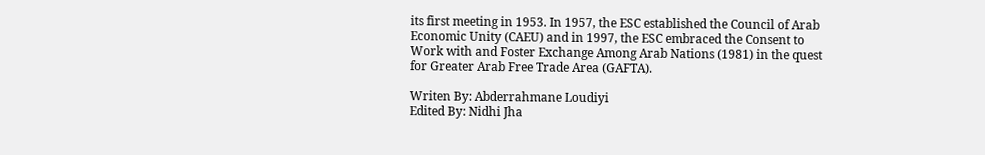its first meeting in 1953. In 1957, the ESC established the Council of Arab Economic Unity (CAEU) and in 1997, the ESC embraced the Consent to Work with and Foster Exchange Among Arab Nations (1981) in the quest for Greater Arab Free Trade Area (GAFTA).

Writen By: Abderrahmane Loudiyi
Edited By: Nidhi Jha